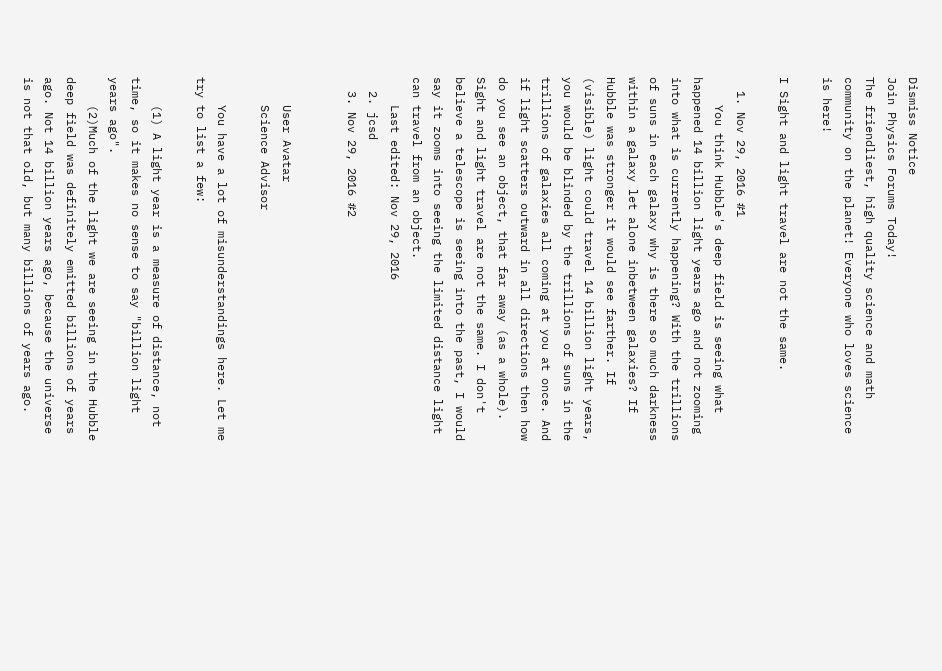Dismiss Notice
Join Physics Forums Today!
The friendliest, high quality science and math community on the planet! Everyone who loves science is here!

I Sight and light travel are not the same.

  1. Nov 29, 2016 #1
    You think Hubble's deep field is seeing what happened 14 billion light years ago and not zooming into what is currently happening? With the trillions of suns in each galaxy why is there so much darkness within a galaxy let alone inbetween galaxies? If Hubble was stronger it would see farther. If (visible) light could travel 14 billion light years, you would be blinded by the trillions of suns in the trillions of galaxies all coming at you at once. And if light scatters outward in all directions then how do you see an object, that far away (as a whole). Sight and light travel are not the same. I don't believe a telescope is seeing into the past, I would say it zooms into seeing the limited distance light can travel from an object.
    Last edited: Nov 29, 2016
  2. jcsd
  3. Nov 29, 2016 #2


    User Avatar
    Science Advisor

    You have a lot of misunderstandings here. Let me try to list a few:

    (1) A light year is a measure of distance, not time, so it makes no sense to say "billion light years ago".
    (2)Much of the light we are seeing in the Hubble deep field was definitely emitted billions of years ago. Not 14 billion years ago, because the universe is not that old, but many billions of years ago.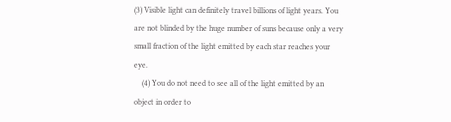(3) Visible light can definitely travel billions of light years. You are not blinded by the huge number of suns because only a very small fraction of the light emitted by each star reaches your eye.
    (4) You do not need to see all of the light emitted by an object in order to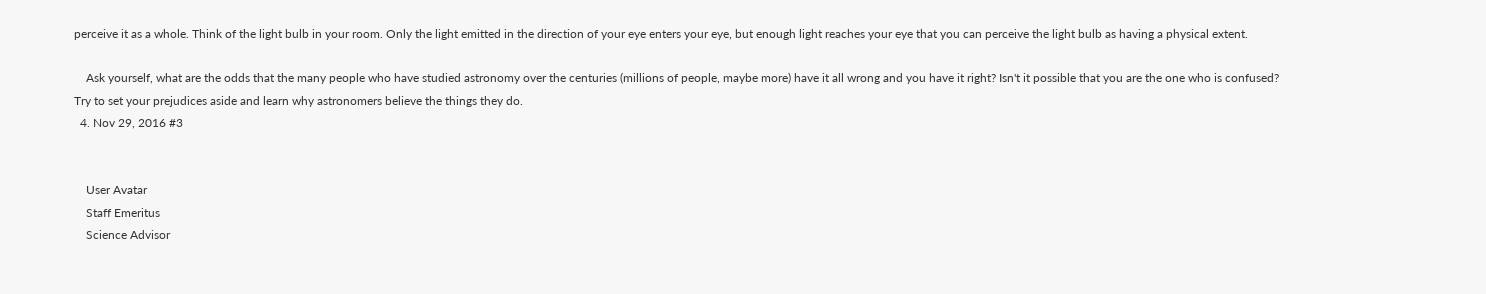perceive it as a whole. Think of the light bulb in your room. Only the light emitted in the direction of your eye enters your eye, but enough light reaches your eye that you can perceive the light bulb as having a physical extent.

    Ask yourself, what are the odds that the many people who have studied astronomy over the centuries (millions of people, maybe more) have it all wrong and you have it right? Isn't it possible that you are the one who is confused? Try to set your prejudices aside and learn why astronomers believe the things they do.
  4. Nov 29, 2016 #3


    User Avatar
    Staff Emeritus
    Science Advisor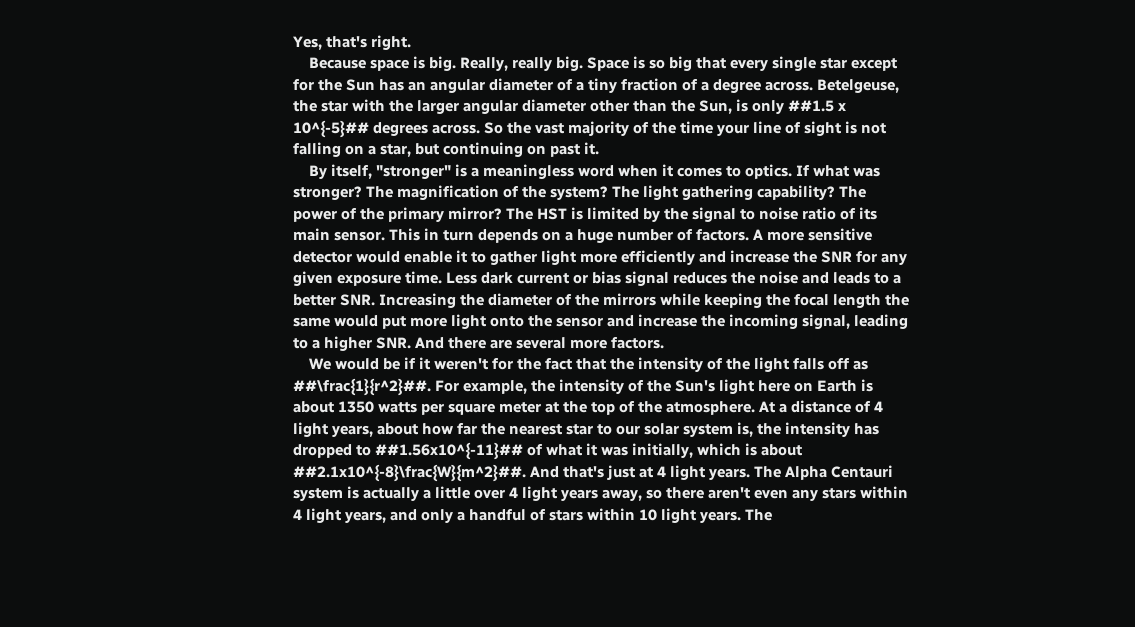Yes, that's right.
    Because space is big. Really, really big. Space is so big that every single star except for the Sun has an angular diameter of a tiny fraction of a degree across. Betelgeuse, the star with the larger angular diameter other than the Sun, is only ##1.5 x 10^{-5}## degrees across. So the vast majority of the time your line of sight is not falling on a star, but continuing on past it.
    By itself, "stronger" is a meaningless word when it comes to optics. If what was stronger? The magnification of the system? The light gathering capability? The power of the primary mirror? The HST is limited by the signal to noise ratio of its main sensor. This in turn depends on a huge number of factors. A more sensitive detector would enable it to gather light more efficiently and increase the SNR for any given exposure time. Less dark current or bias signal reduces the noise and leads to a better SNR. Increasing the diameter of the mirrors while keeping the focal length the same would put more light onto the sensor and increase the incoming signal, leading to a higher SNR. And there are several more factors.
    We would be if it weren't for the fact that the intensity of the light falls off as ##\frac{1}{r^2}##. For example, the intensity of the Sun's light here on Earth is about 1350 watts per square meter at the top of the atmosphere. At a distance of 4 light years, about how far the nearest star to our solar system is, the intensity has dropped to ##1.56x10^{-11}## of what it was initially, which is about ##2.1x10^{-8}\frac{W}{m^2}##. And that's just at 4 light years. The Alpha Centauri system is actually a little over 4 light years away, so there aren't even any stars within 4 light years, and only a handful of stars within 10 light years. The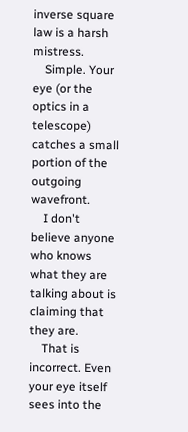inverse square law is a harsh mistress.
    Simple. Your eye (or the optics in a telescope) catches a small portion of the outgoing wavefront.
    I don't believe anyone who knows what they are talking about is claiming that they are.
    That is incorrect. Even your eye itself sees into the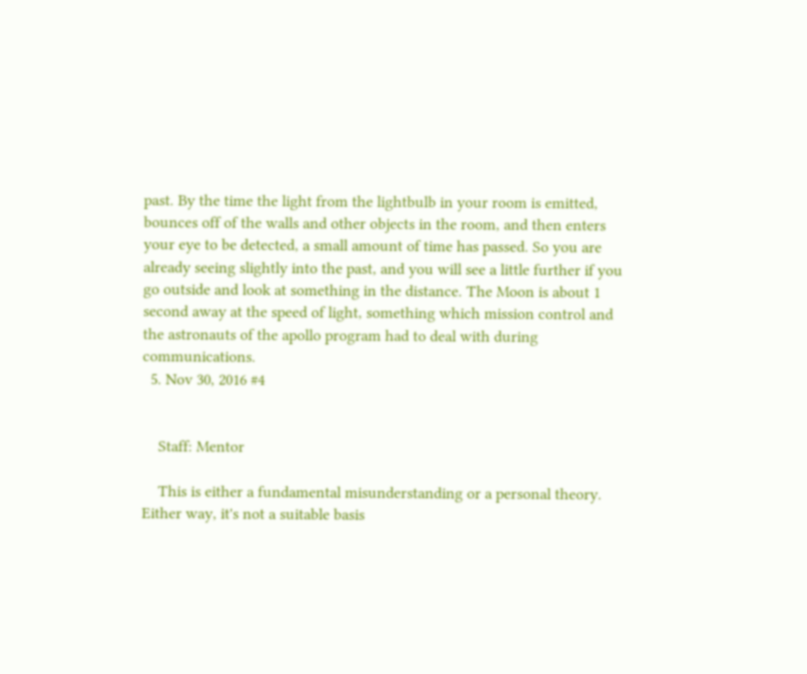past. By the time the light from the lightbulb in your room is emitted, bounces off of the walls and other objects in the room, and then enters your eye to be detected, a small amount of time has passed. So you are already seeing slightly into the past, and you will see a little further if you go outside and look at something in the distance. The Moon is about 1 second away at the speed of light, something which mission control and the astronauts of the apollo program had to deal with during communications.
  5. Nov 30, 2016 #4


    Staff: Mentor

    This is either a fundamental misunderstanding or a personal theory. Either way, it's not a suitable basis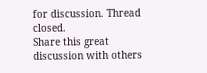for discussion. Thread closed.
Share this great discussion with others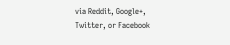via Reddit, Google+, Twitter, or Facebook